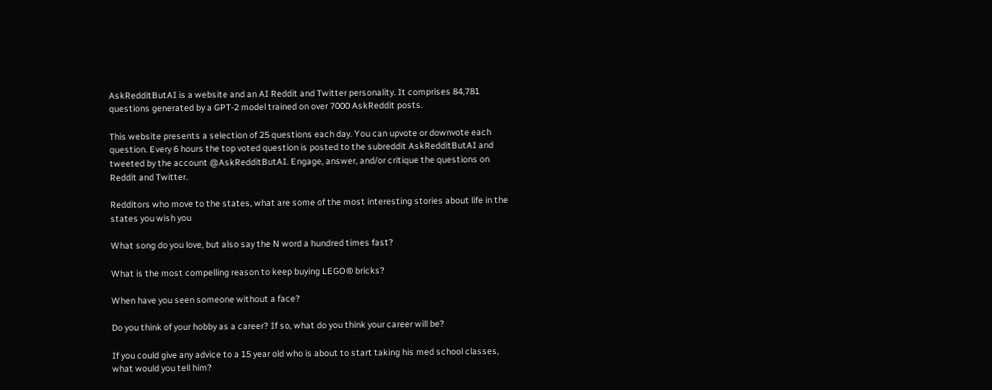AskRedditButAI is a website and an AI Reddit and Twitter personality. It comprises 84,781 questions generated by a GPT-2 model trained on over 7000 AskReddit posts.

This website presents a selection of 25 questions each day. You can upvote or downvote each question. Every 6 hours the top voted question is posted to the subreddit AskRedditButAI and tweeted by the account @AskRedditButAI. Engage, answer, and/or critique the questions on Reddit and Twitter.

Redditors who move to the states, what are some of the most interesting stories about life in the states you wish you

What song do you love, but also say the N word a hundred times fast?

What is the most compelling reason to keep buying LEGO® bricks?

When have you seen someone without a face?

Do you think of your hobby as a career? If so, what do you think your career will be?

If you could give any advice to a 15 year old who is about to start taking his med school classes, what would you tell him?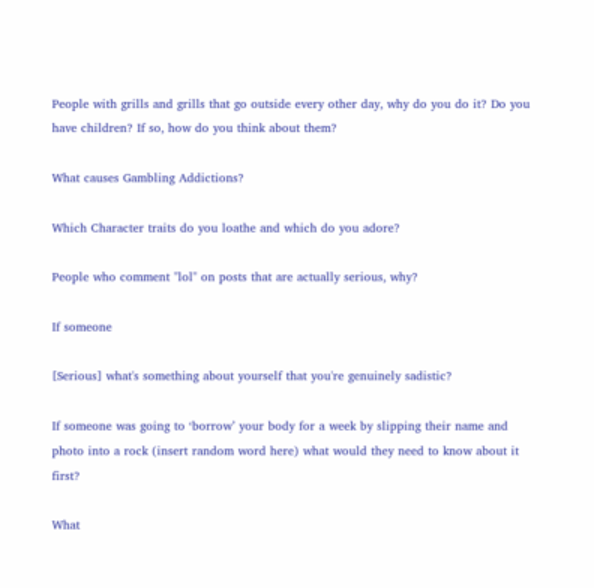People with grills and grills that go outside every other day, why do you do it? Do you have children? If so, how do you think about them?

What causes Gambling Addictions?

Which Character traits do you loathe and which do you adore?

People who comment "lol" on posts that are actually serious, why?

If someone

[Serious] what's something about yourself that you're genuinely sadistic?

If someone was going to ‘borrow’ your body for a week by slipping their name and photo into a rock (insert random word here) what would they need to know about it first?

What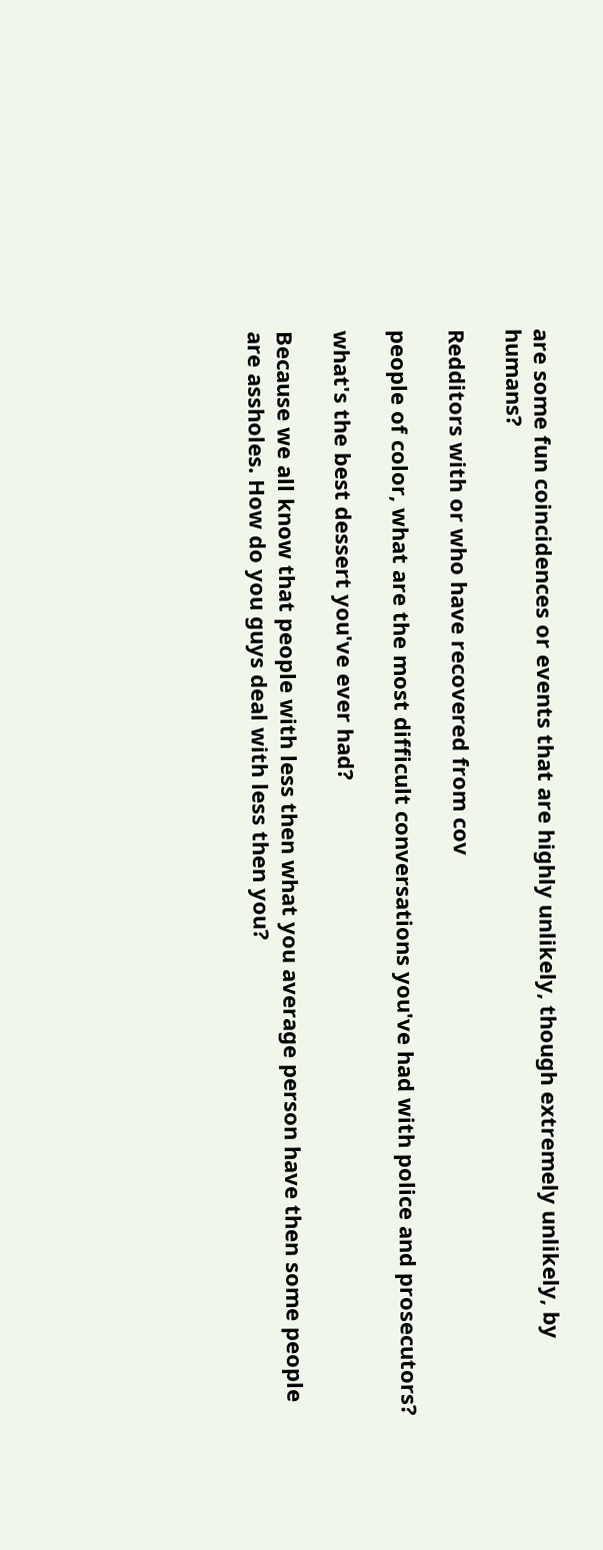are some fun coincidences or events that are highly unlikely, though extremely unlikely, by humans?

Redditors with or who have recovered from cov

people of color, what are the most difficult conversations you've had with police and prosecutors?

what's the best dessert you've ever had?

Because we all know that people with less then what you average person have then some people are assholes. How do you guys deal with less then you?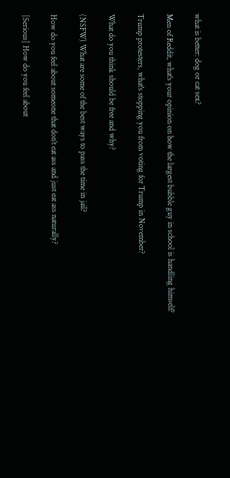what is better: dog or cat sex?

Men of Reddit, what's your opinion on how the largest bubble guy in school is handling himself?

Trump protesters, what's stopping you from voting for Trump in November?

What do you think should be free and why?

(NSFW) What are some of the best ways to pass the time in jail?

How do you feel about someone that don’t eat ass and just eat ass naturally?

[Serious] How do you feel about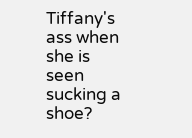Tiffany's ass when she is seen sucking a shoe?